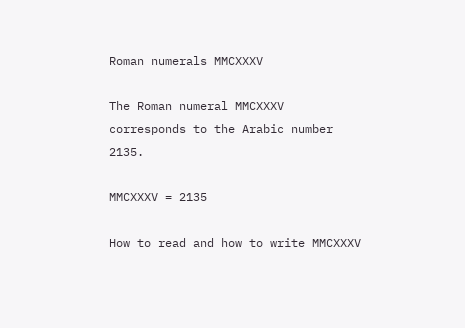Roman numerals MMCXXXV

The Roman numeral MMCXXXV corresponds to the Arabic number 2135.

MMCXXXV = 2135

How to read and how to write MMCXXXV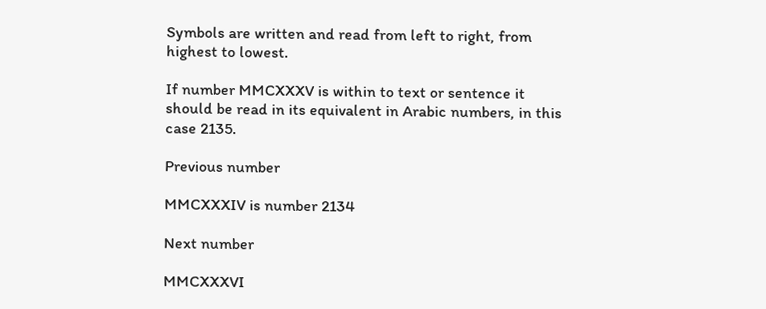Symbols are written and read from left to right, from highest to lowest.

If number MMCXXXV is within to text or sentence it should be read in its equivalent in Arabic numbers, in this case 2135.

Previous number

MMCXXXIV is number 2134

Next number

MMCXXXVI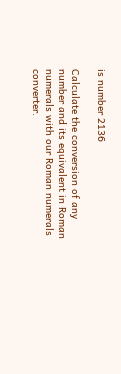is number 2136

Calculate the conversion of any number and its equivalent in Roman numerals with our Roman numerals converter.